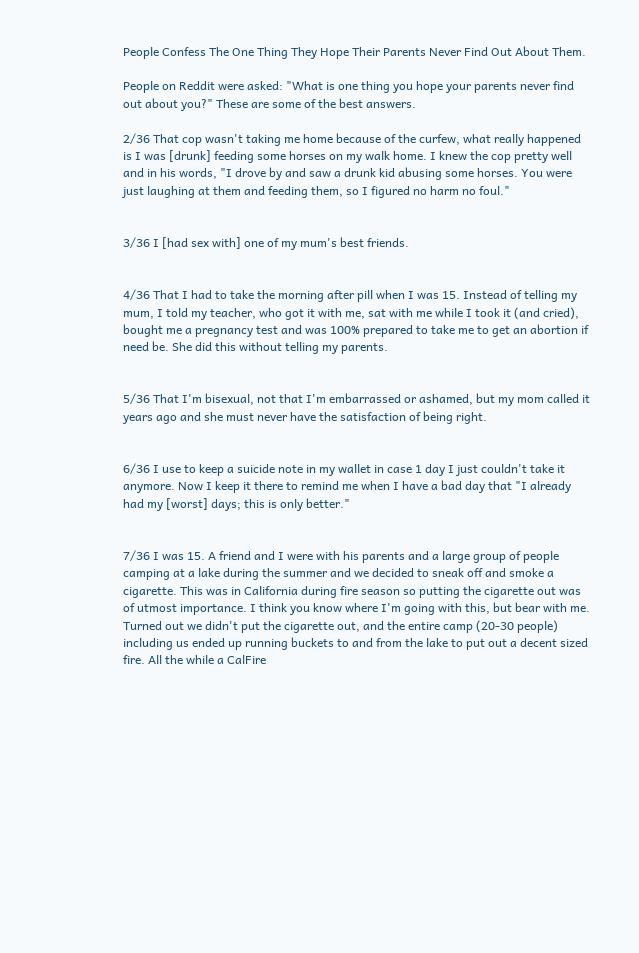People Confess The One Thing They Hope Their Parents Never Find Out About Them.

People on Reddit were asked: "What is one thing you hope your parents never find out about you?" These are some of the best answers.

2/36 That cop wasn't taking me home because of the curfew, what really happened is I was [drunk] feeding some horses on my walk home. I knew the cop pretty well and in his words, "I drove by and saw a drunk kid abusing some horses. You were just laughing at them and feeding them, so I figured no harm no foul."


3/36 I [had sex with] one of my mum's best friends.


4/36 That I had to take the morning after pill when I was 15. Instead of telling my mum, I told my teacher, who got it with me, sat with me while I took it (and cried), bought me a pregnancy test and was 100% prepared to take me to get an abortion if need be. She did this without telling my parents.


5/36 That I'm bisexual, not that I'm embarrassed or ashamed, but my mom called it years ago and she must never have the satisfaction of being right.


6/36 I use to keep a suicide note in my wallet in case 1 day I just couldn't take it anymore. Now I keep it there to remind me when I have a bad day that "I already had my [worst] days; this is only better."


7/36 I was 15. A friend and I were with his parents and a large group of people camping at a lake during the summer and we decided to sneak off and smoke a cigarette. This was in California during fire season so putting the cigarette out was of utmost importance. I think you know where I'm going with this, but bear with me. Turned out we didn't put the cigarette out, and the entire camp (20-30 people) including us ended up running buckets to and from the lake to put out a decent sized fire. All the while a CalFire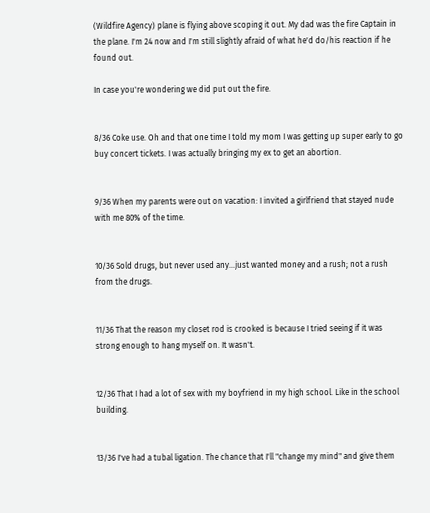(Wildfire Agency) plane is flying above scoping it out. My dad was the fire Captain in the plane. I'm 24 now and I'm still slightly afraid of what he'd do/his reaction if he found out.

In case you're wondering we did put out the fire.


8/36 Coke use. Oh and that one time I told my mom I was getting up super early to go buy concert tickets. I was actually bringing my ex to get an abortion.


9/36 When my parents were out on vacation: I invited a girlfriend that stayed nude with me 80% of the time.


10/36 Sold drugs, but never used any...just wanted money and a rush; not a rush from the drugs.


11/36 That the reason my closet rod is crooked is because I tried seeing if it was strong enough to hang myself on. It wasn't.


12/36 That I had a lot of sex with my boyfriend in my high school. Like in the school building.


13/36 I've had a tubal ligation. The chance that I'll "change my mind" and give them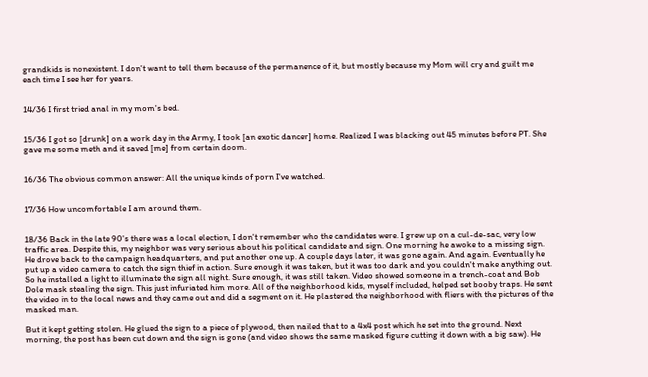grandkids is nonexistent. I don't want to tell them because of the permanence of it, but mostly because my Mom will cry and guilt me each time I see her for years.


14/36 I first tried anal in my mom's bed.


15/36 I got so [drunk] on a work day in the Army, I took [an exotic dancer] home. Realized I was blacking out 45 minutes before PT. She gave me some meth and it saved [me] from certain doom.


16/36 The obvious common answer: All the unique kinds of porn I've watched.


17/36 How uncomfortable I am around them.


18/36 Back in the late 90's there was a local election, I don't remember who the candidates were. I grew up on a cul-de-sac, very low traffic area. Despite this, my neighbor was very serious about his political candidate and sign. One morning he awoke to a missing sign. He drove back to the campaign headquarters, and put another one up. A couple days later, it was gone again. And again. Eventually he put up a video camera to catch the sign thief in action. Sure enough it was taken, but it was too dark and you couldn't make anything out. So he installed a light to illuminate the sign all night. Sure enough, it was still taken. Video showed someone in a trench-coat and Bob Dole mask stealing the sign. This just infuriated him more. All of the neighborhood kids, myself included, helped set booby traps. He sent the video in to the local news and they came out and did a segment on it. He plastered the neighborhood with fliers with the pictures of the masked man.

But it kept getting stolen. He glued the sign to a piece of plywood, then nailed that to a 4x4 post which he set into the ground. Next morning, the post has been cut down and the sign is gone (and video shows the same masked figure cutting it down with a big saw). He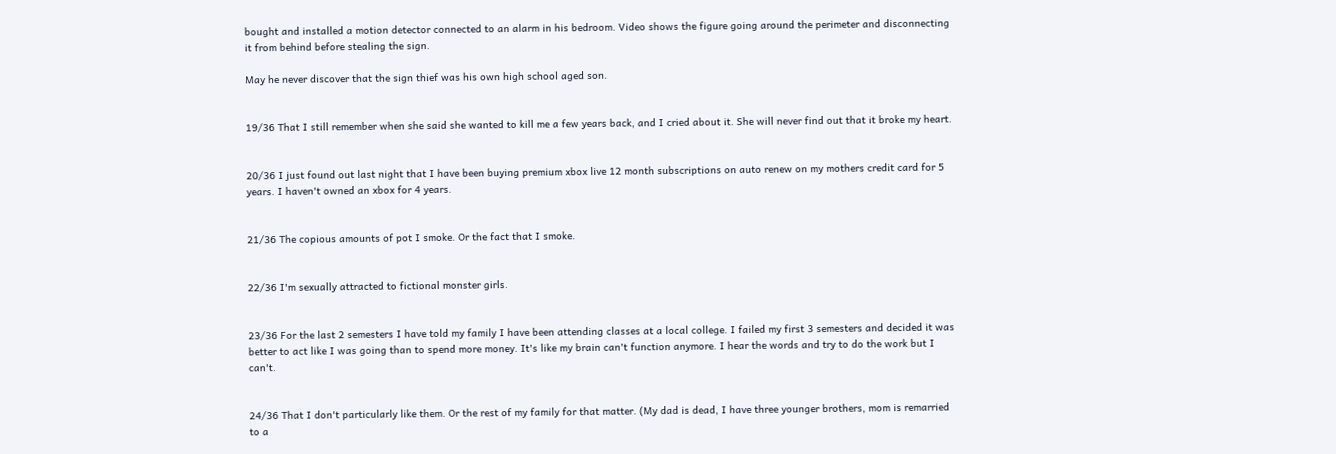bought and installed a motion detector connected to an alarm in his bedroom. Video shows the figure going around the perimeter and disconnecting it from behind before stealing the sign.

May he never discover that the sign thief was his own high school aged son.


19/36 That I still remember when she said she wanted to kill me a few years back, and I cried about it. She will never find out that it broke my heart.


20/36 I just found out last night that I have been buying premium xbox live 12 month subscriptions on auto renew on my mothers credit card for 5 years. I haven't owned an xbox for 4 years.


21/36 The copious amounts of pot I smoke. Or the fact that I smoke.


22/36 I'm sexually attracted to fictional monster girls.


23/36 For the last 2 semesters I have told my family I have been attending classes at a local college. I failed my first 3 semesters and decided it was better to act like I was going than to spend more money. It's like my brain can't function anymore. I hear the words and try to do the work but I can't.


24/36 That I don't particularly like them. Or the rest of my family for that matter. (My dad is dead, I have three younger brothers, mom is remarried to a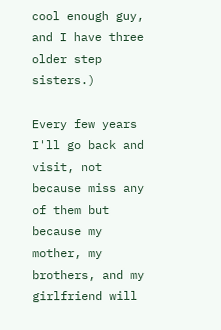cool enough guy, and I have three older step sisters.)

Every few years I'll go back and visit, not because miss any of them but because my mother, my brothers, and my girlfriend will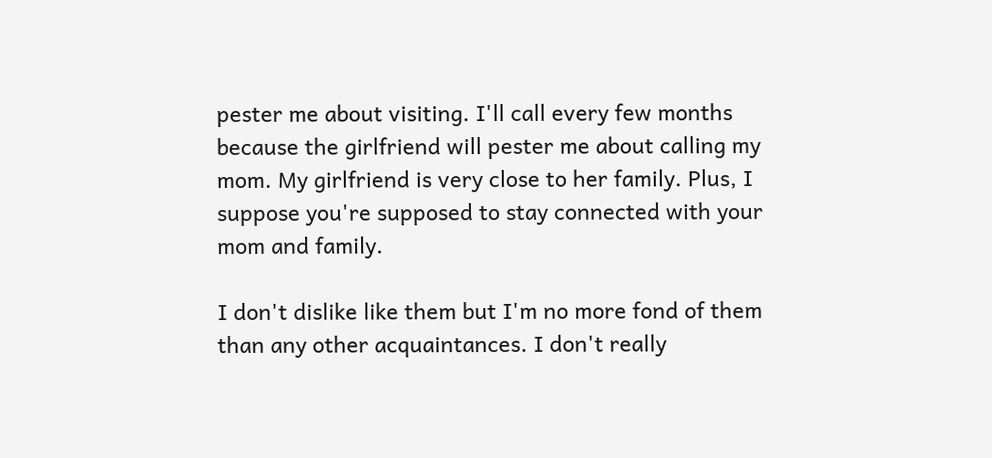pester me about visiting. I'll call every few months because the girlfriend will pester me about calling my mom. My girlfriend is very close to her family. Plus, I suppose you're supposed to stay connected with your mom and family.

I don't dislike like them but I'm no more fond of them than any other acquaintances. I don't really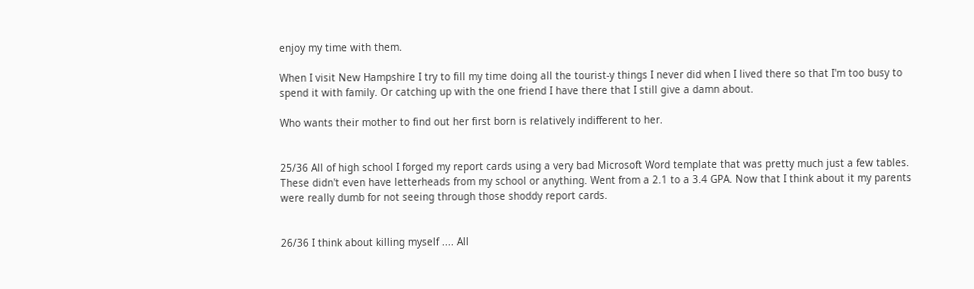enjoy my time with them.

When I visit New Hampshire I try to fill my time doing all the tourist-y things I never did when I lived there so that I'm too busy to spend it with family. Or catching up with the one friend I have there that I still give a damn about.

Who wants their mother to find out her first born is relatively indifferent to her.


25/36 All of high school I forged my report cards using a very bad Microsoft Word template that was pretty much just a few tables. These didn't even have letterheads from my school or anything. Went from a 2.1 to a 3.4 GPA. Now that I think about it my parents were really dumb for not seeing through those shoddy report cards.


26/36 I think about killing myself .... All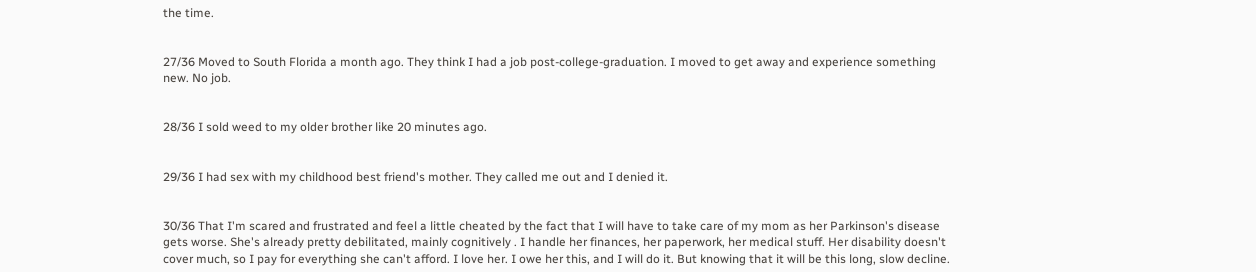the time.


27/36 Moved to South Florida a month ago. They think I had a job post-college-graduation. I moved to get away and experience something new. No job.


28/36 I sold weed to my older brother like 20 minutes ago.


29/36 I had sex with my childhood best friend's mother. They called me out and I denied it.


30/36 That I'm scared and frustrated and feel a little cheated by the fact that I will have to take care of my mom as her Parkinson's disease gets worse. She's already pretty debilitated, mainly cognitively . I handle her finances, her paperwork, her medical stuff. Her disability doesn't cover much, so I pay for everything she can't afford. I love her. I owe her this, and I will do it. But knowing that it will be this long, slow decline.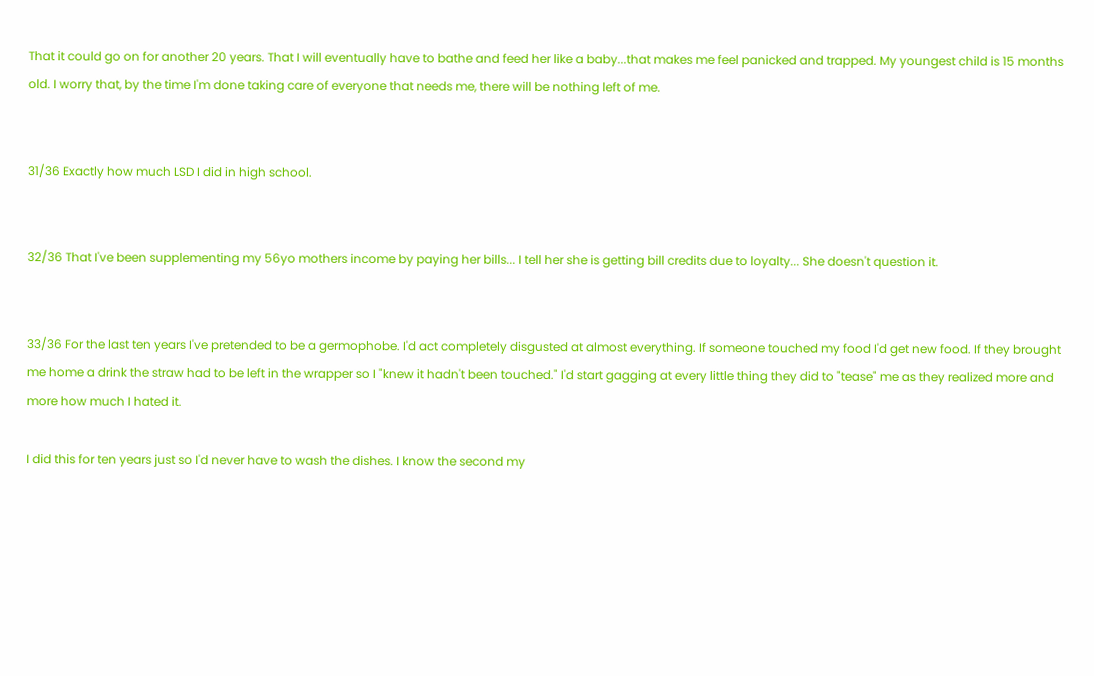That it could go on for another 20 years. That I will eventually have to bathe and feed her like a baby...that makes me feel panicked and trapped. My youngest child is 15 months old. I worry that, by the time I'm done taking care of everyone that needs me, there will be nothing left of me.


31/36 Exactly how much LSD I did in high school.


32/36 That I've been supplementing my 56yo mothers income by paying her bills... I tell her she is getting bill credits due to loyalty... She doesn't question it.


33/36 For the last ten years I've pretended to be a germophobe. I'd act completely disgusted at almost everything. If someone touched my food I'd get new food. If they brought me home a drink the straw had to be left in the wrapper so I "knew it hadn't been touched." I'd start gagging at every little thing they did to "tease" me as they realized more and more how much I hated it.

I did this for ten years just so I'd never have to wash the dishes. I know the second my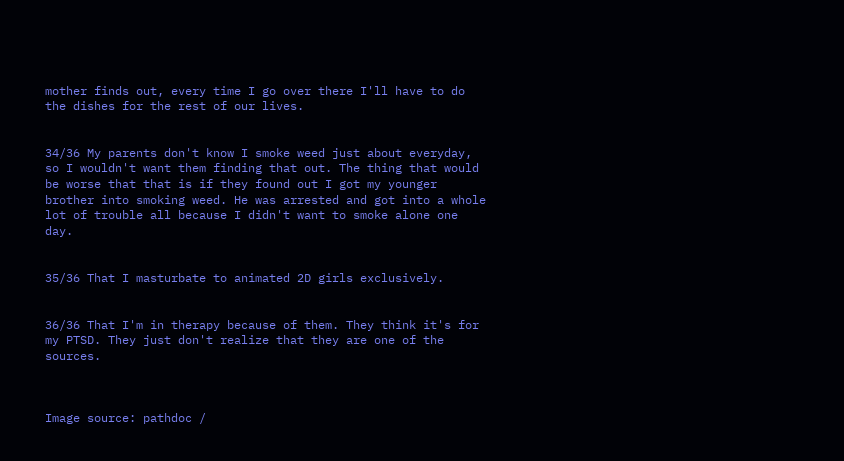mother finds out, every time I go over there I'll have to do the dishes for the rest of our lives.


34/36 My parents don't know I smoke weed just about everyday, so I wouldn't want them finding that out. The thing that would be worse that that is if they found out I got my younger brother into smoking weed. He was arrested and got into a whole lot of trouble all because I didn't want to smoke alone one day.


35/36 That I masturbate to animated 2D girls exclusively.


36/36 That I'm in therapy because of them. They think it's for my PTSD. They just don't realize that they are one of the sources.



Image source: pathdoc /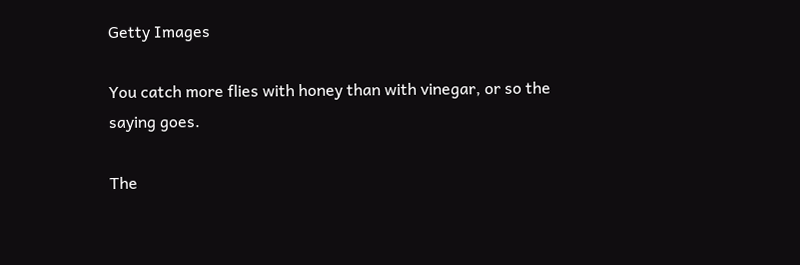Getty Images

You catch more flies with honey than with vinegar, or so the saying goes.

The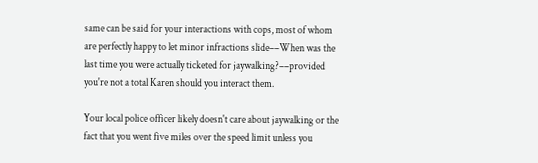same can be said for your interactions with cops, most of whom are perfectly happy to let minor infractions slide––When was the last time you were actually ticketed for jaywalking?––provided you're not a total Karen should you interact them.

Your local police officer likely doesn't care about jaywalking or the fact that you went five miles over the speed limit unless you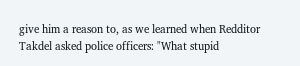give him a reason to, as we learned when Redditor Takdel asked police officers: "What stupid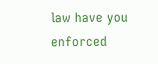law have you enforced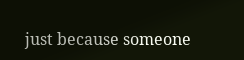just because someone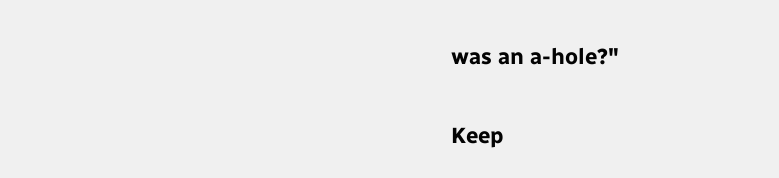was an a-hole?"

Keep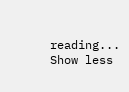reading... Show less